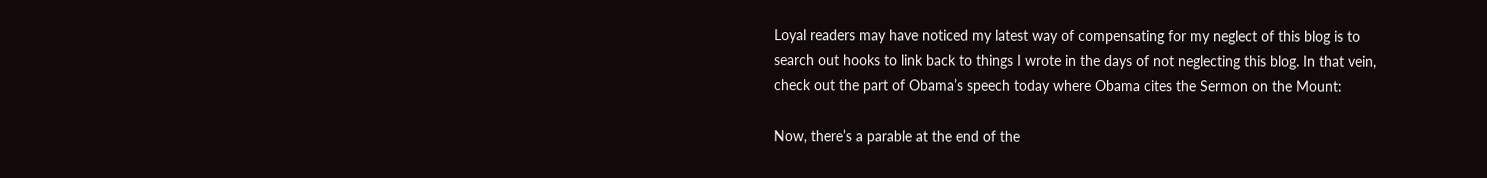Loyal readers may have noticed my latest way of compensating for my neglect of this blog is to search out hooks to link back to things I wrote in the days of not neglecting this blog. In that vein, check out the part of Obama’s speech today where Obama cites the Sermon on the Mount:

Now, there’s a parable at the end of the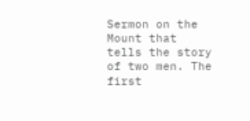Sermon on the Mount that tells the story of two men. The first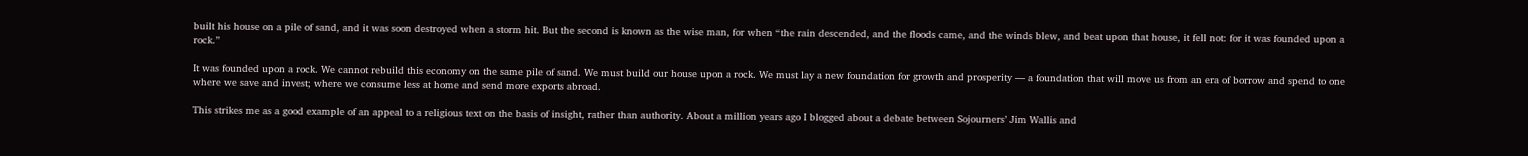built his house on a pile of sand, and it was soon destroyed when a storm hit. But the second is known as the wise man, for when “the rain descended, and the floods came, and the winds blew, and beat upon that house, it fell not: for it was founded upon a rock.”

It was founded upon a rock. We cannot rebuild this economy on the same pile of sand. We must build our house upon a rock. We must lay a new foundation for growth and prosperity — a foundation that will move us from an era of borrow and spend to one where we save and invest; where we consume less at home and send more exports abroad.

This strikes me as a good example of an appeal to a religious text on the basis of insight, rather than authority. About a million years ago I blogged about a debate between Sojourners’ Jim Wallis and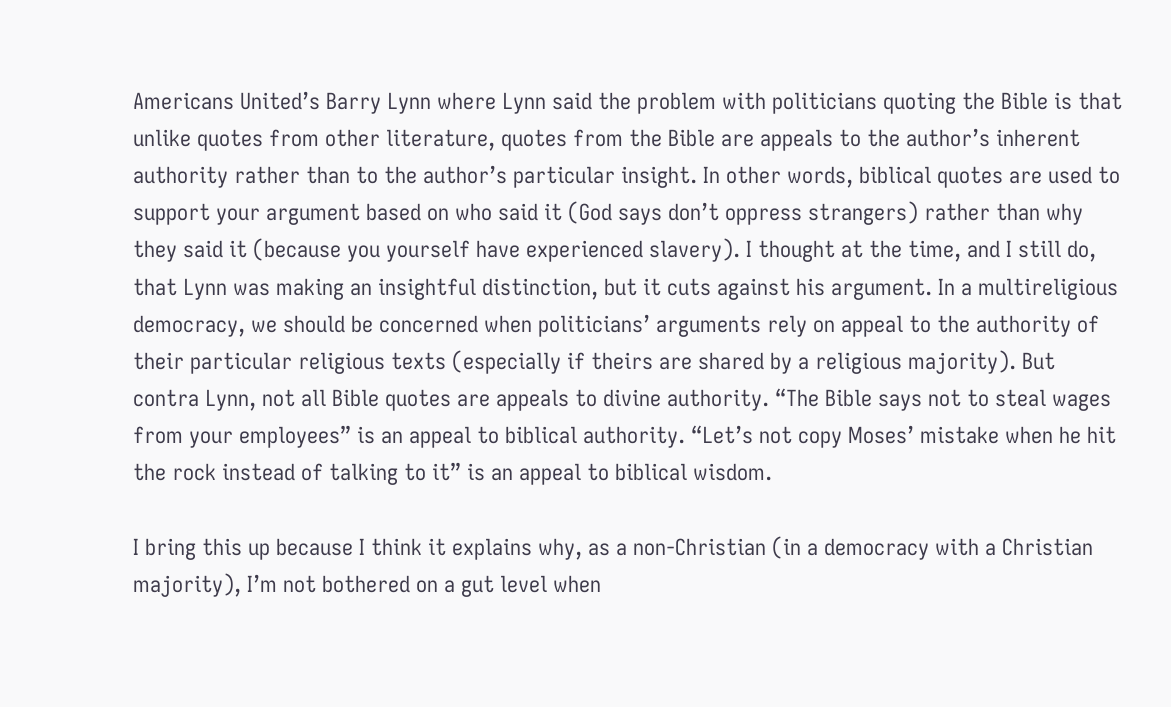Americans United’s Barry Lynn where Lynn said the problem with politicians quoting the Bible is that unlike quotes from other literature, quotes from the Bible are appeals to the author’s inherent authority rather than to the author’s particular insight. In other words, biblical quotes are used to support your argument based on who said it (God says don’t oppress strangers) rather than why they said it (because you yourself have experienced slavery). I thought at the time, and I still do, that Lynn was making an insightful distinction, but it cuts against his argument. In a multireligious democracy, we should be concerned when politicians’ arguments rely on appeal to the authority of their particular religious texts (especially if theirs are shared by a religious majority). But contra Lynn, not all Bible quotes are appeals to divine authority. “The Bible says not to steal wages from your employees” is an appeal to biblical authority. “Let’s not copy Moses’ mistake when he hit the rock instead of talking to it” is an appeal to biblical wisdom.

I bring this up because I think it explains why, as a non-Christian (in a democracy with a Christian majority), I’m not bothered on a gut level when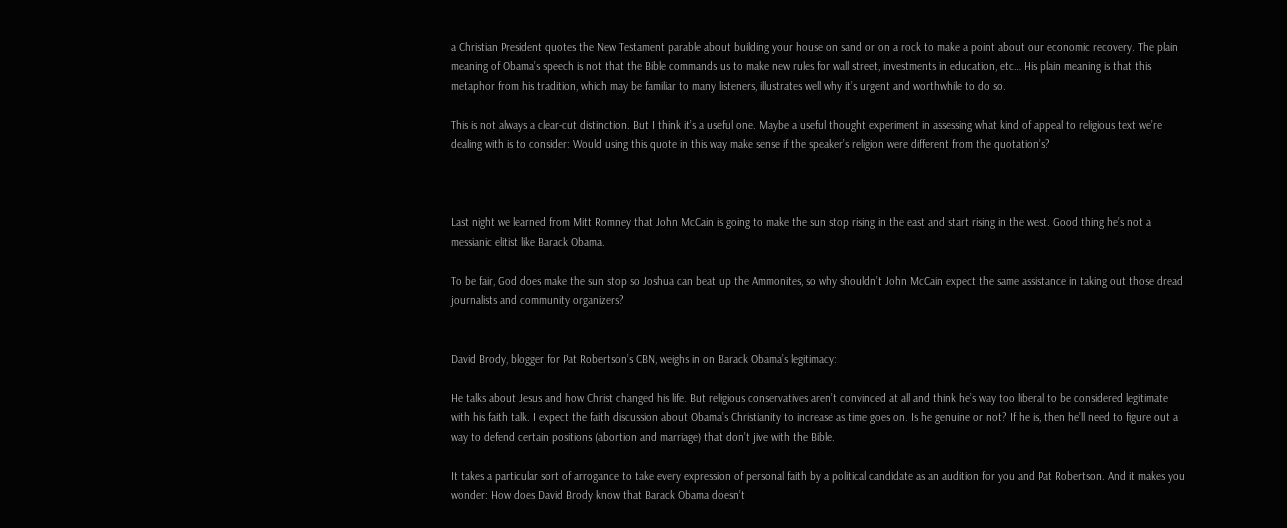a Christian President quotes the New Testament parable about building your house on sand or on a rock to make a point about our economic recovery. The plain meaning of Obama’s speech is not that the Bible commands us to make new rules for wall street, investments in education, etc… His plain meaning is that this metaphor from his tradition, which may be familiar to many listeners, illustrates well why it’s urgent and worthwhile to do so.

This is not always a clear-cut distinction. But I think it’s a useful one. Maybe a useful thought experiment in assessing what kind of appeal to religious text we’re dealing with is to consider: Would using this quote in this way make sense if the speaker’s religion were different from the quotation’s?



Last night we learned from Mitt Romney that John McCain is going to make the sun stop rising in the east and start rising in the west. Good thing he’s not a messianic elitist like Barack Obama.

To be fair, God does make the sun stop so Joshua can beat up the Ammonites, so why shouldn’t John McCain expect the same assistance in taking out those dread journalists and community organizers?


David Brody, blogger for Pat Robertson’s CBN, weighs in on Barack Obama’s legitimacy:

He talks about Jesus and how Christ changed his life. But religious conservatives aren’t convinced at all and think he’s way too liberal to be considered legitimate with his faith talk. I expect the faith discussion about Obama’s Christianity to increase as time goes on. Is he genuine or not? If he is, then he’ll need to figure out a way to defend certain positions (abortion and marriage) that don’t jive with the Bible.

It takes a particular sort of arrogance to take every expression of personal faith by a political candidate as an audition for you and Pat Robertson. And it makes you wonder: How does David Brody know that Barack Obama doesn’t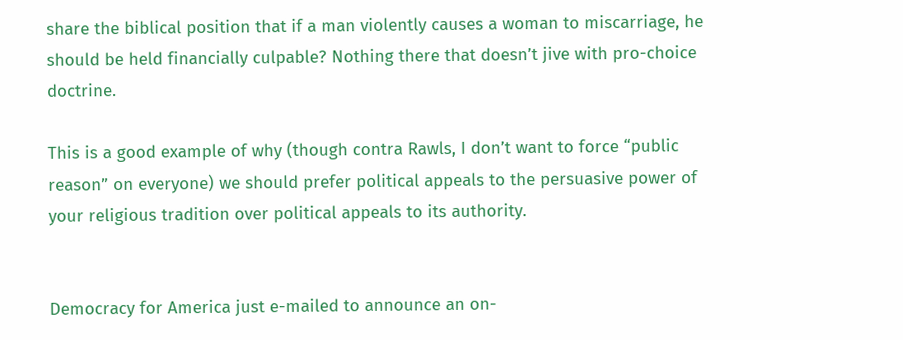share the biblical position that if a man violently causes a woman to miscarriage, he should be held financially culpable? Nothing there that doesn’t jive with pro-choice doctrine.

This is a good example of why (though contra Rawls, I don’t want to force “public reason” on everyone) we should prefer political appeals to the persuasive power of your religious tradition over political appeals to its authority.


Democracy for America just e-mailed to announce an on-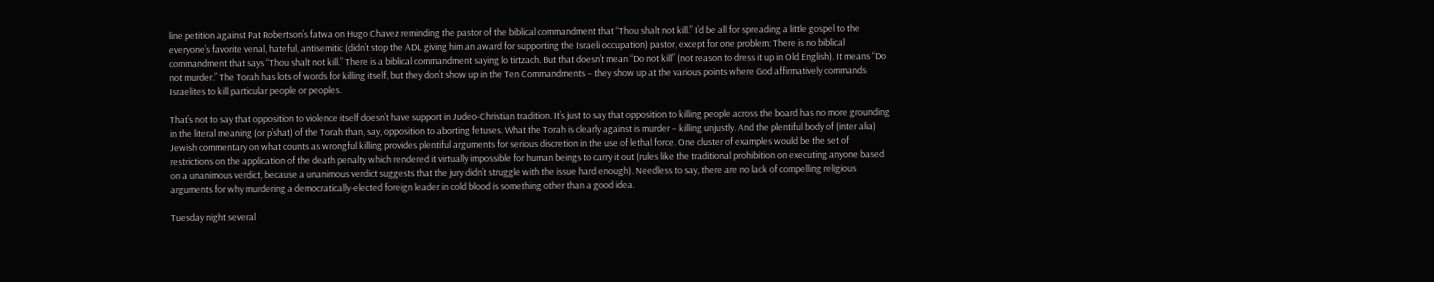line petition against Pat Robertson’s fatwa on Hugo Chavez reminding the pastor of the biblical commandment that “Thou shalt not kill.” I’d be all for spreading a little gospel to the everyone’s favorite venal, hateful, antisemitic (didn’t stop the ADL giving him an award for supporting the Israeli occupation) pastor, except for one problem: There is no biblical commandment that says “Thou shalt not kill.” There is a biblical commandment saying lo tirtzach. But that doesn’t mean “Do not kill” (not reason to dress it up in Old English). It means “Do not murder.” The Torah has lots of words for killing itself, but they don’t show up in the Ten Commandments – they show up at the various points where God affirmatively commands Israelites to kill particular people or peoples.

That’s not to say that opposition to violence itself doesn’t have support in Judeo-Christian tradition. It’s just to say that opposition to killing people across the board has no more grounding in the literal meaning (or p’shat) of the Torah than, say, opposition to aborting fetuses. What the Torah is clearly against is murder – killing unjustly. And the plentiful body of (inter alia) Jewish commentary on what counts as wrongful killing provides plentiful arguments for serious discretion in the use of lethal force. One cluster of examples would be the set of restrictions on the application of the death penalty which rendered it virtually impossible for human beings to carry it out (rules like the traditional prohibition on executing anyone based on a unanimous verdict, because a unanimous verdict suggests that the jury didn’t struggle with the issue hard enough). Needless to say, there are no lack of compelling religious arguments for why murdering a democratically-elected foreign leader in cold blood is something other than a good idea.

Tuesday night several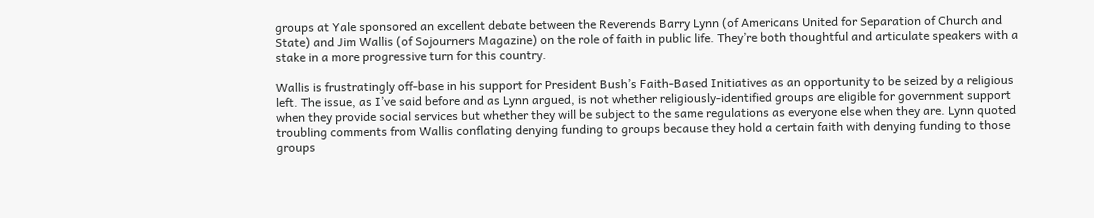groups at Yale sponsored an excellent debate between the Reverends Barry Lynn (of Americans United for Separation of Church and State) and Jim Wallis (of Sojourners Magazine) on the role of faith in public life. They’re both thoughtful and articulate speakers with a stake in a more progressive turn for this country.

Wallis is frustratingly off-base in his support for President Bush’s Faith-Based Initiatives as an opportunity to be seized by a religious left. The issue, as I’ve said before and as Lynn argued, is not whether religiously-identified groups are eligible for government support when they provide social services but whether they will be subject to the same regulations as everyone else when they are. Lynn quoted troubling comments from Wallis conflating denying funding to groups because they hold a certain faith with denying funding to those groups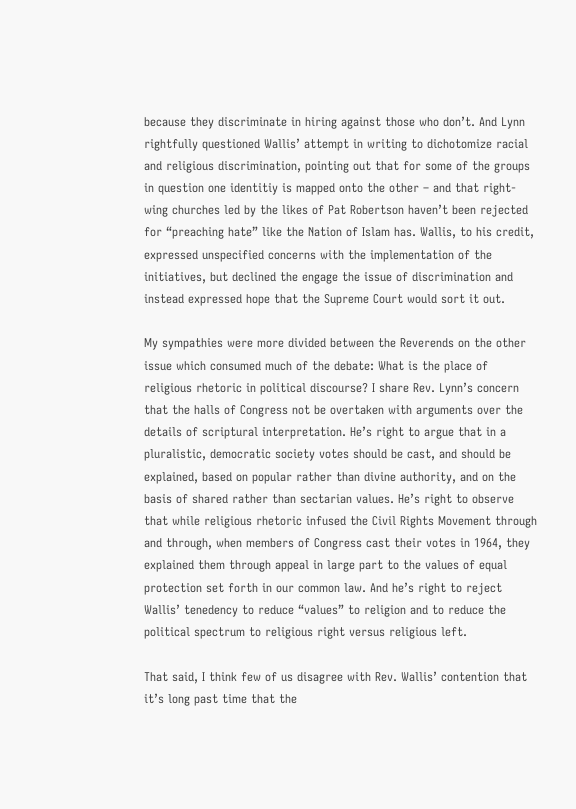because they discriminate in hiring against those who don’t. And Lynn rightfully questioned Wallis’ attempt in writing to dichotomize racial and religious discrimination, pointing out that for some of the groups in question one identitiy is mapped onto the other – and that right-wing churches led by the likes of Pat Robertson haven’t been rejected for “preaching hate” like the Nation of Islam has. Wallis, to his credit, expressed unspecified concerns with the implementation of the initiatives, but declined the engage the issue of discrimination and instead expressed hope that the Supreme Court would sort it out.

My sympathies were more divided between the Reverends on the other issue which consumed much of the debate: What is the place of religious rhetoric in political discourse? I share Rev. Lynn’s concern that the halls of Congress not be overtaken with arguments over the details of scriptural interpretation. He’s right to argue that in a pluralistic, democratic society votes should be cast, and should be explained, based on popular rather than divine authority, and on the basis of shared rather than sectarian values. He’s right to observe that while religious rhetoric infused the Civil Rights Movement through and through, when members of Congress cast their votes in 1964, they explained them through appeal in large part to the values of equal protection set forth in our common law. And he’s right to reject Wallis’ tenedency to reduce “values” to religion and to reduce the political spectrum to religious right versus religious left.

That said, I think few of us disagree with Rev. Wallis’ contention that it’s long past time that the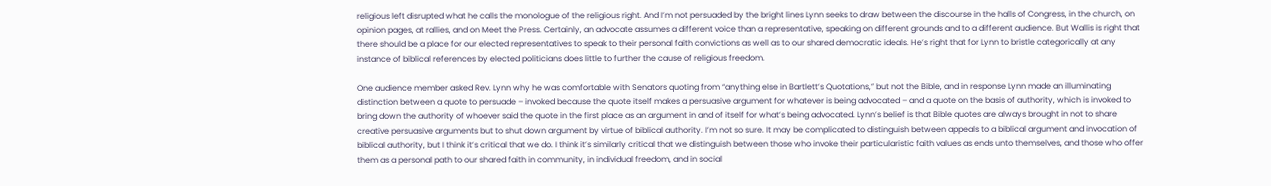religious left disrupted what he calls the monologue of the religious right. And I’m not persuaded by the bright lines Lynn seeks to draw between the discourse in the halls of Congress, in the church, on opinion pages, at rallies, and on Meet the Press. Certainly, an advocate assumes a different voice than a representative, speaking on different grounds and to a different audience. But Wallis is right that there should be a place for our elected representatives to speak to their personal faith convictions as well as to our shared democratic ideals. He’s right that for Lynn to bristle categorically at any instance of biblical references by elected politicians does little to further the cause of religious freedom.

One audience member asked Rev. Lynn why he was comfortable with Senators quoting from “anything else in Bartlett’s Quotations,” but not the Bible, and in response Lynn made an illuminating distinction between a quote to persuade – invoked because the quote itself makes a persuasive argument for whatever is being advocated – and a quote on the basis of authority, which is invoked to bring down the authority of whoever said the quote in the first place as an argument in and of itself for what’s being advocated. Lynn’s belief is that Bible quotes are always brought in not to share creative persuasive arguments but to shut down argument by virtue of biblical authority. I’m not so sure. It may be complicated to distinguish between appeals to a biblical argument and invocation of biblical authority, but I think it’s critical that we do. I think it’s similarly critical that we distinguish between those who invoke their particularistic faith values as ends unto themselves, and those who offer them as a personal path to our shared faith in community, in individual freedom, and in social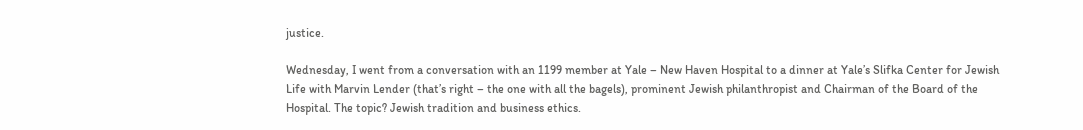justice.

Wednesday, I went from a conversation with an 1199 member at Yale – New Haven Hospital to a dinner at Yale’s Slifka Center for Jewish Life with Marvin Lender (that’s right – the one with all the bagels), prominent Jewish philanthropist and Chairman of the Board of the Hospital. The topic? Jewish tradition and business ethics.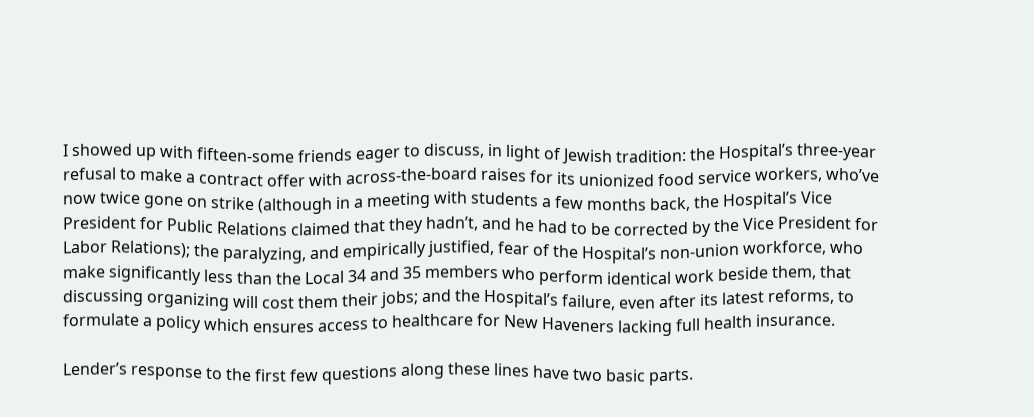I showed up with fifteen-some friends eager to discuss, in light of Jewish tradition: the Hospital’s three-year refusal to make a contract offer with across-the-board raises for its unionized food service workers, who’ve now twice gone on strike (although in a meeting with students a few months back, the Hospital’s Vice President for Public Relations claimed that they hadn’t, and he had to be corrected by the Vice President for Labor Relations); the paralyzing, and empirically justified, fear of the Hospital’s non-union workforce, who make significantly less than the Local 34 and 35 members who perform identical work beside them, that discussing organizing will cost them their jobs; and the Hospital’s failure, even after its latest reforms, to formulate a policy which ensures access to healthcare for New Haveners lacking full health insurance.

Lender’s response to the first few questions along these lines have two basic parts.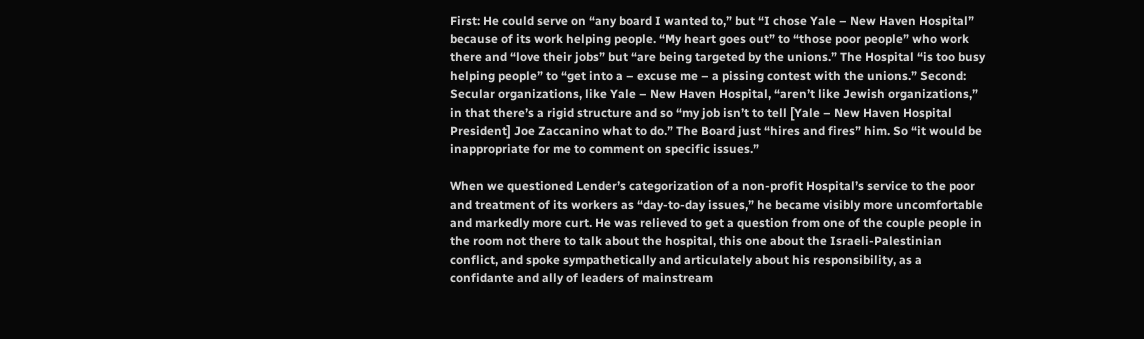First: He could serve on “any board I wanted to,” but “I chose Yale – New Haven Hospital” because of its work helping people. “My heart goes out” to “those poor people” who work there and “love their jobs” but “are being targeted by the unions.” The Hospital “is too busy helping people” to “get into a – excuse me – a pissing contest with the unions.” Second: Secular organizations, like Yale – New Haven Hospital, “aren’t like Jewish organizations,” in that there’s a rigid structure and so “my job isn’t to tell [Yale – New Haven Hospital President] Joe Zaccanino what to do.” The Board just “hires and fires” him. So “it would be inappropriate for me to comment on specific issues.”

When we questioned Lender’s categorization of a non-profit Hospital’s service to the poor and treatment of its workers as “day-to-day issues,” he became visibly more uncomfortable and markedly more curt. He was relieved to get a question from one of the couple people in the room not there to talk about the hospital, this one about the Israeli-Palestinian conflict, and spoke sympathetically and articulately about his responsibility, as a confidante and ally of leaders of mainstream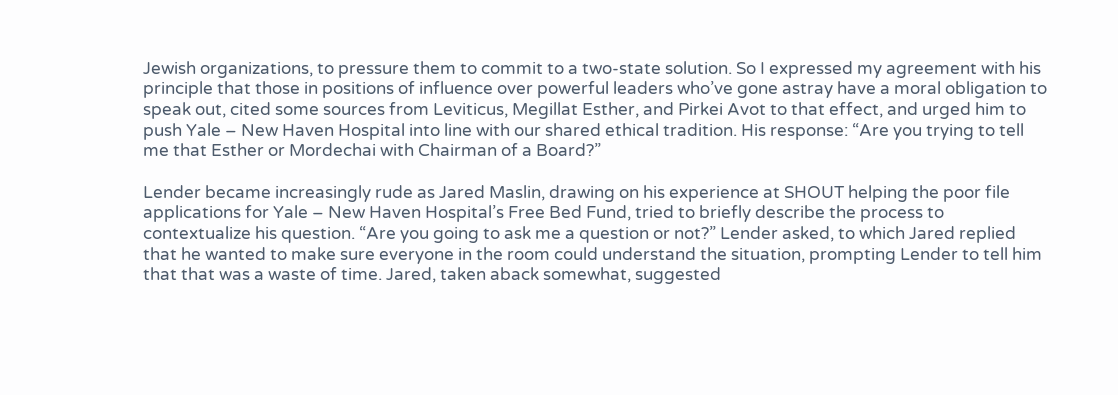Jewish organizations, to pressure them to commit to a two-state solution. So I expressed my agreement with his principle that those in positions of influence over powerful leaders who’ve gone astray have a moral obligation to speak out, cited some sources from Leviticus, Megillat Esther, and Pirkei Avot to that effect, and urged him to push Yale – New Haven Hospital into line with our shared ethical tradition. His response: “Are you trying to tell me that Esther or Mordechai with Chairman of a Board?”

Lender became increasingly rude as Jared Maslin, drawing on his experience at SHOUT helping the poor file applications for Yale – New Haven Hospital’s Free Bed Fund, tried to briefly describe the process to contextualize his question. “Are you going to ask me a question or not?” Lender asked, to which Jared replied that he wanted to make sure everyone in the room could understand the situation, prompting Lender to tell him that that was a waste of time. Jared, taken aback somewhat, suggested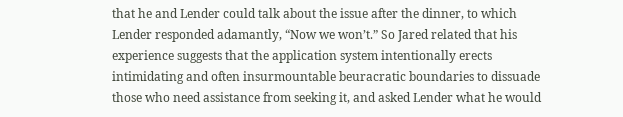that he and Lender could talk about the issue after the dinner, to which Lender responded adamantly, “Now we won’t.” So Jared related that his experience suggests that the application system intentionally erects intimidating and often insurmountable beuracratic boundaries to dissuade those who need assistance from seeking it, and asked Lender what he would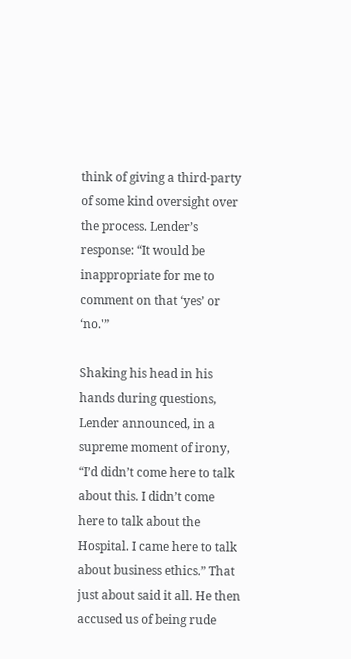think of giving a third-party of some kind oversight over the process. Lender’s response: “It would be inappropriate for me to comment on that ‘yes’ or ‘no.'”

Shaking his head in his hands during questions, Lender announced, in a supreme moment of irony, “I’d didn’t come here to talk about this. I didn’t come here to talk about the Hospital. I came here to talk about business ethics.” That just about said it all. He then accused us of being rude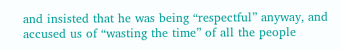and insisted that he was being “respectful” anyway, and accused us of “wasting the time” of all the people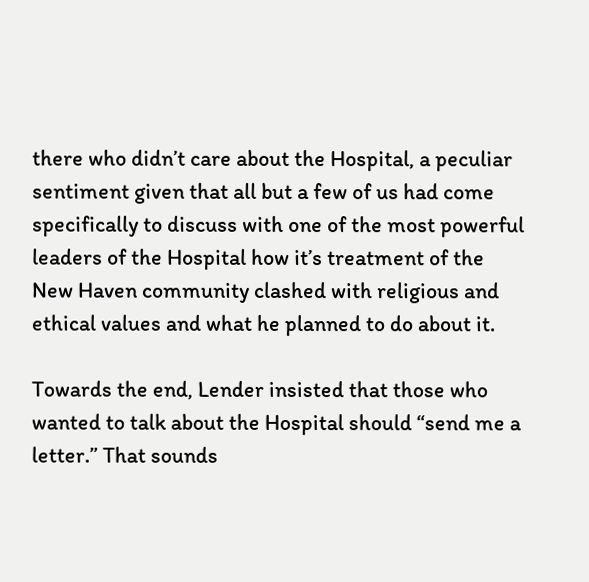there who didn’t care about the Hospital, a peculiar sentiment given that all but a few of us had come specifically to discuss with one of the most powerful leaders of the Hospital how it’s treatment of the New Haven community clashed with religious and ethical values and what he planned to do about it.

Towards the end, Lender insisted that those who wanted to talk about the Hospital should “send me a letter.” That sounds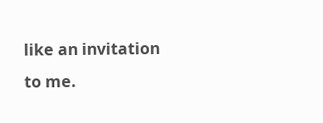like an invitation to me.